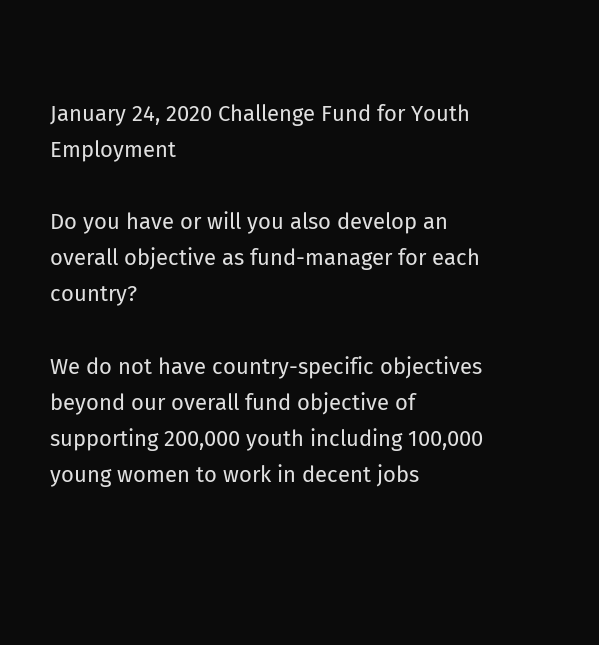January 24, 2020 Challenge Fund for Youth Employment

Do you have or will you also develop an overall objective as fund-manager for each country?

We do not have country-specific objectives beyond our overall fund objective of supporting 200,000 youth including 100,000 young women to work in decent jobs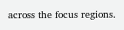across the focus regions.